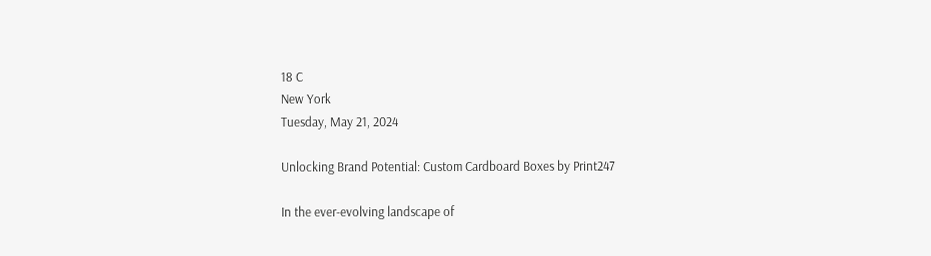18 C
New York
Tuesday, May 21, 2024

Unlocking Brand Potential: Custom Cardboard Boxes by Print247

In the ever-evolving landscape of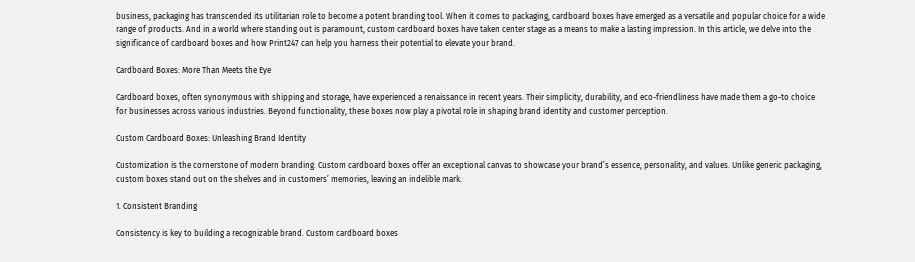business, packaging has transcended its utilitarian role to become a potent branding tool. When it comes to packaging, cardboard boxes have emerged as a versatile and popular choice for a wide range of products. And in a world where standing out is paramount, custom cardboard boxes have taken center stage as a means to make a lasting impression. In this article, we delve into the significance of cardboard boxes and how Print247 can help you harness their potential to elevate your brand.

Cardboard Boxes: More Than Meets the Eye

Cardboard boxes, often synonymous with shipping and storage, have experienced a renaissance in recent years. Their simplicity, durability, and eco-friendliness have made them a go-to choice for businesses across various industries. Beyond functionality, these boxes now play a pivotal role in shaping brand identity and customer perception.

Custom Cardboard Boxes: Unleashing Brand Identity

Customization is the cornerstone of modern branding. Custom cardboard boxes offer an exceptional canvas to showcase your brand’s essence, personality, and values. Unlike generic packaging, custom boxes stand out on the shelves and in customers’ memories, leaving an indelible mark.

1. Consistent Branding

Consistency is key to building a recognizable brand. Custom cardboard boxes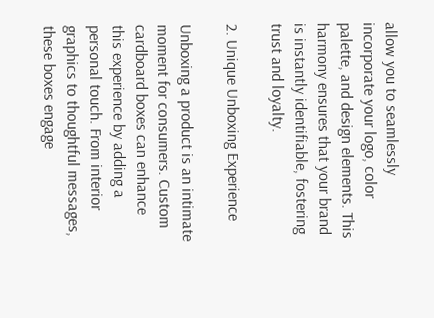allow you to seamlessly incorporate your logo, color palette, and design elements. This harmony ensures that your brand is instantly identifiable, fostering trust and loyalty.

2. Unique Unboxing Experience

Unboxing a product is an intimate moment for consumers. Custom cardboard boxes can enhance this experience by adding a personal touch. From interior graphics to thoughtful messages, these boxes engage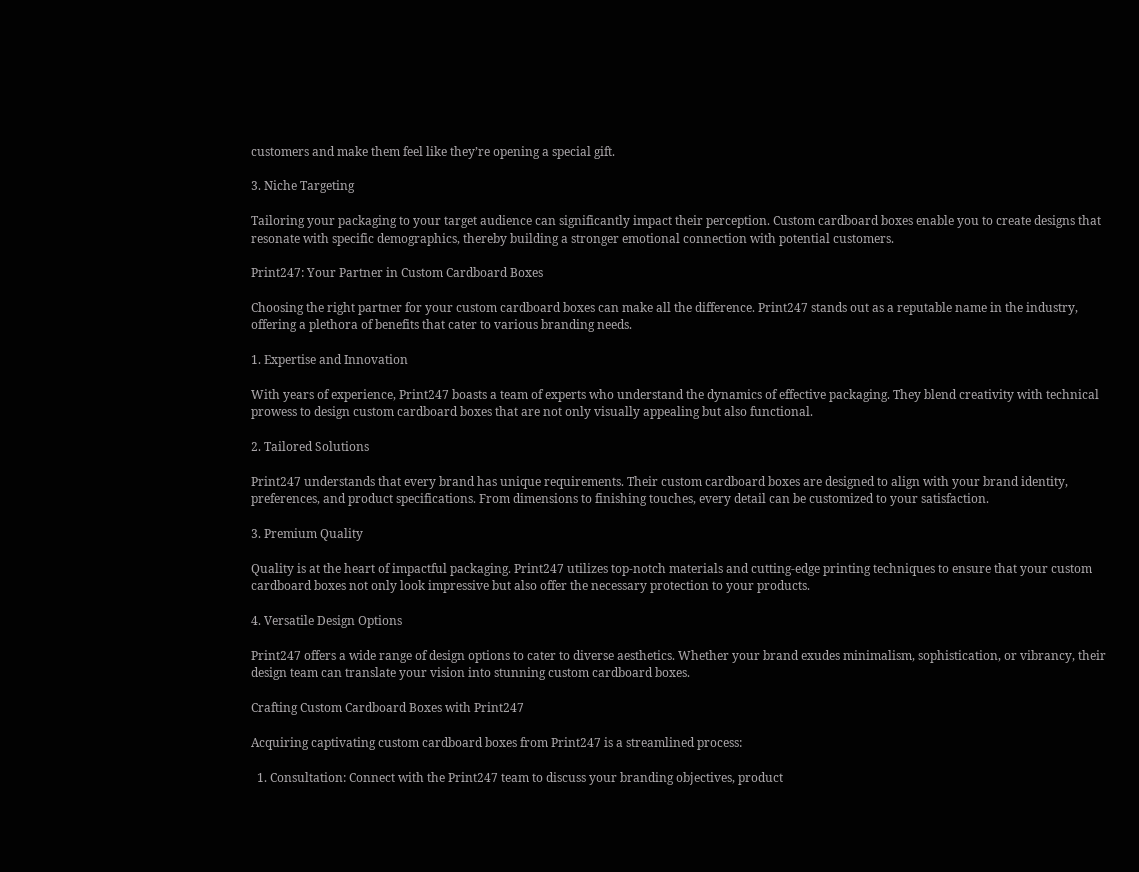customers and make them feel like they’re opening a special gift.

3. Niche Targeting

Tailoring your packaging to your target audience can significantly impact their perception. Custom cardboard boxes enable you to create designs that resonate with specific demographics, thereby building a stronger emotional connection with potential customers.

Print247: Your Partner in Custom Cardboard Boxes

Choosing the right partner for your custom cardboard boxes can make all the difference. Print247 stands out as a reputable name in the industry, offering a plethora of benefits that cater to various branding needs.

1. Expertise and Innovation

With years of experience, Print247 boasts a team of experts who understand the dynamics of effective packaging. They blend creativity with technical prowess to design custom cardboard boxes that are not only visually appealing but also functional.

2. Tailored Solutions

Print247 understands that every brand has unique requirements. Their custom cardboard boxes are designed to align with your brand identity, preferences, and product specifications. From dimensions to finishing touches, every detail can be customized to your satisfaction.

3. Premium Quality

Quality is at the heart of impactful packaging. Print247 utilizes top-notch materials and cutting-edge printing techniques to ensure that your custom cardboard boxes not only look impressive but also offer the necessary protection to your products.

4. Versatile Design Options

Print247 offers a wide range of design options to cater to diverse aesthetics. Whether your brand exudes minimalism, sophistication, or vibrancy, their design team can translate your vision into stunning custom cardboard boxes.

Crafting Custom Cardboard Boxes with Print247

Acquiring captivating custom cardboard boxes from Print247 is a streamlined process:

  1. Consultation: Connect with the Print247 team to discuss your branding objectives, product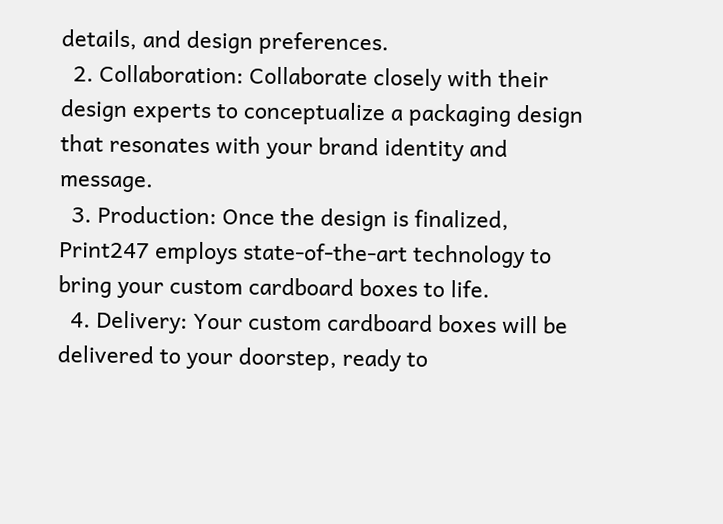details, and design preferences.
  2. Collaboration: Collaborate closely with their design experts to conceptualize a packaging design that resonates with your brand identity and message.
  3. Production: Once the design is finalized, Print247 employs state-of-the-art technology to bring your custom cardboard boxes to life.
  4. Delivery: Your custom cardboard boxes will be delivered to your doorstep, ready to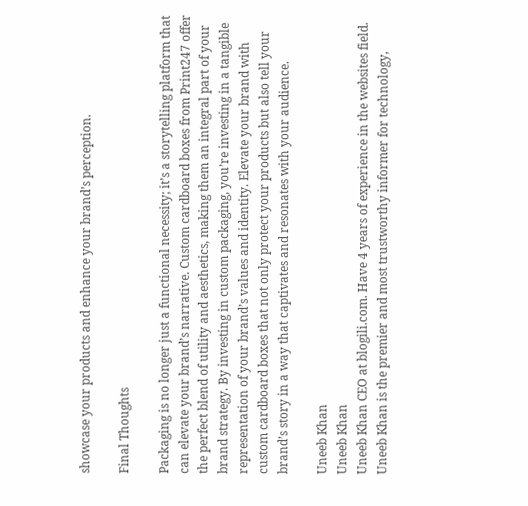showcase your products and enhance your brand’s perception.

Final Thoughts

Packaging is no longer just a functional necessity; it’s a storytelling platform that can elevate your brand’s narrative. Custom cardboard boxes from Print247 offer the perfect blend of utility and aesthetics, making them an integral part of your brand strategy. By investing in custom packaging, you’re investing in a tangible representation of your brand’s values and identity. Elevate your brand with custom cardboard boxes that not only protect your products but also tell your brand’s story in a way that captivates and resonates with your audience.

Uneeb Khan
Uneeb Khan
Uneeb Khan CEO at blogili.com. Have 4 years of experience in the websites field. Uneeb Khan is the premier and most trustworthy informer for technology,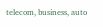telecom, business, auto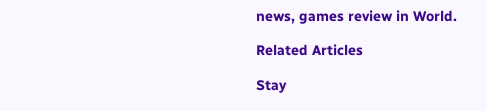news, games review in World.

Related Articles

Stay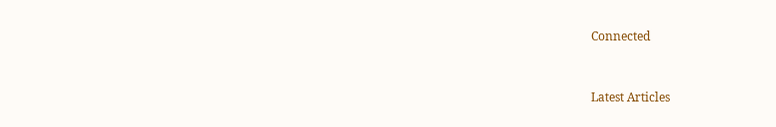Connected


Latest Articles